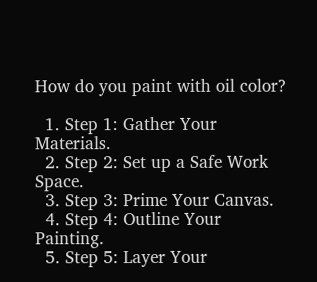How do you paint with oil color?

  1. Step 1: Gather Your Materials.
  2. Step 2: Set up a Safe Work Space.
  3. Step 3: Prime Your Canvas.
  4. Step 4: Outline Your Painting.
  5. Step 5: Layer Your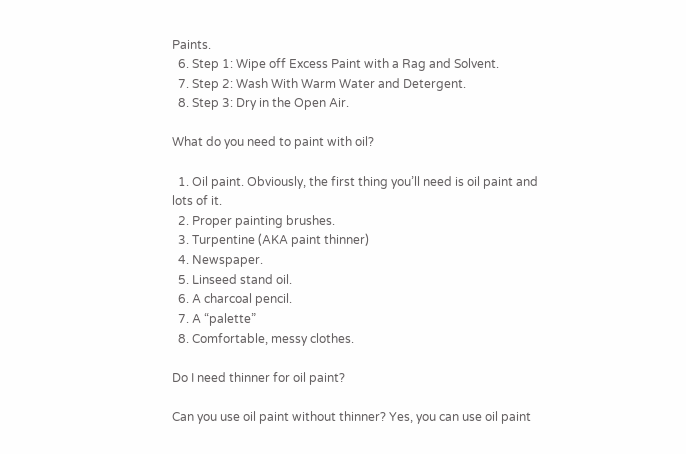Paints.
  6. Step 1: Wipe off Excess Paint with a Rag and Solvent.
  7. Step 2: Wash With Warm Water and Detergent.
  8. Step 3: Dry in the Open Air.

What do you need to paint with oil?

  1. Oil paint. Obviously, the first thing you’ll need is oil paint and lots of it.
  2. Proper painting brushes.
  3. Turpentine (AKA paint thinner)
  4. Newspaper.
  5. Linseed stand oil.
  6. A charcoal pencil.
  7. A “palette”
  8. Comfortable, messy clothes.

Do I need thinner for oil paint?

Can you use oil paint without thinner? Yes, you can use oil paint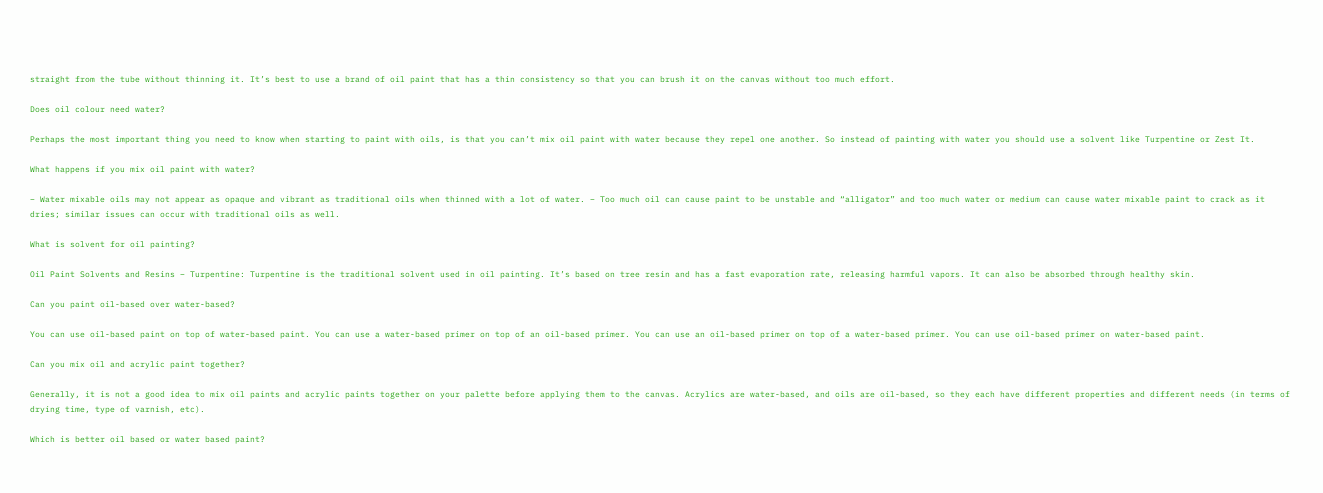straight from the tube without thinning it. It’s best to use a brand of oil paint that has a thin consistency so that you can brush it on the canvas without too much effort.

Does oil colour need water?

Perhaps the most important thing you need to know when starting to paint with oils, is that you can’t mix oil paint with water because they repel one another. So instead of painting with water you should use a solvent like Turpentine or Zest It.

What happens if you mix oil paint with water?

– Water mixable oils may not appear as opaque and vibrant as traditional oils when thinned with a lot of water. – Too much oil can cause paint to be unstable and “alligator” and too much water or medium can cause water mixable paint to crack as it dries; similar issues can occur with traditional oils as well.

What is solvent for oil painting?

Oil Paint Solvents and Resins – Turpentine: Turpentine is the traditional solvent used in oil painting. It’s based on tree resin and has a fast evaporation rate, releasing harmful vapors. It can also be absorbed through healthy skin.

Can you paint oil-based over water-based?

You can use oil-based paint on top of water-based paint. You can use a water-based primer on top of an oil-based primer. You can use an oil-based primer on top of a water-based primer. You can use oil-based primer on water-based paint.

Can you mix oil and acrylic paint together?

Generally, it is not a good idea to mix oil paints and acrylic paints together on your palette before applying them to the canvas. Acrylics are water-based, and oils are oil-based, so they each have different properties and different needs (in terms of drying time, type of varnish, etc).

Which is better oil based or water based paint?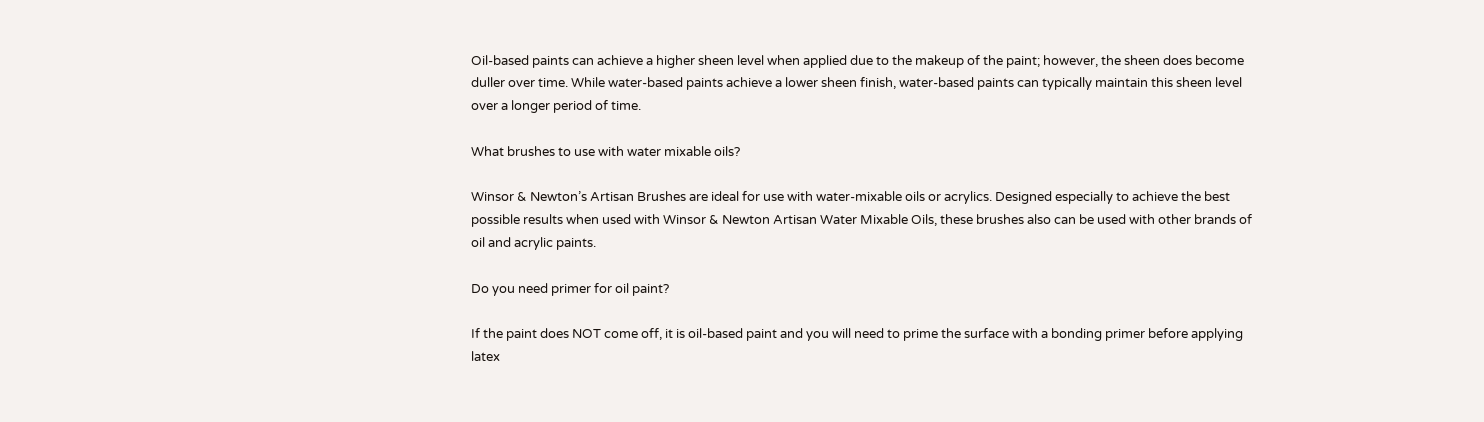Oil-based paints can achieve a higher sheen level when applied due to the makeup of the paint; however, the sheen does become duller over time. While water-based paints achieve a lower sheen finish, water-based paints can typically maintain this sheen level over a longer period of time.

What brushes to use with water mixable oils?

Winsor & Newton’s Artisan Brushes are ideal for use with water-mixable oils or acrylics. Designed especially to achieve the best possible results when used with Winsor & Newton Artisan Water Mixable Oils, these brushes also can be used with other brands of oil and acrylic paints.

Do you need primer for oil paint?

If the paint does NOT come off, it is oil-based paint and you will need to prime the surface with a bonding primer before applying latex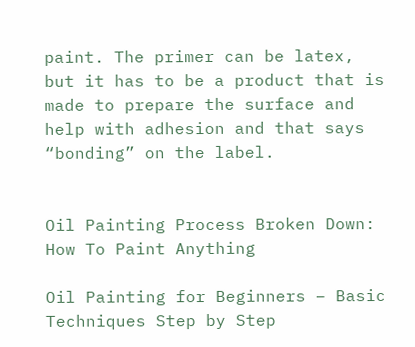paint. The primer can be latex, but it has to be a product that is made to prepare the surface and help with adhesion and that says “bonding” on the label.


Oil Painting Process Broken Down: How To Paint Anything

Oil Painting for Beginners – Basic Techniques Step by Step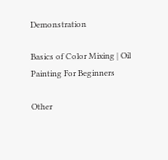Demonstration

Basics of Color Mixing | Oil Painting For Beginners

Other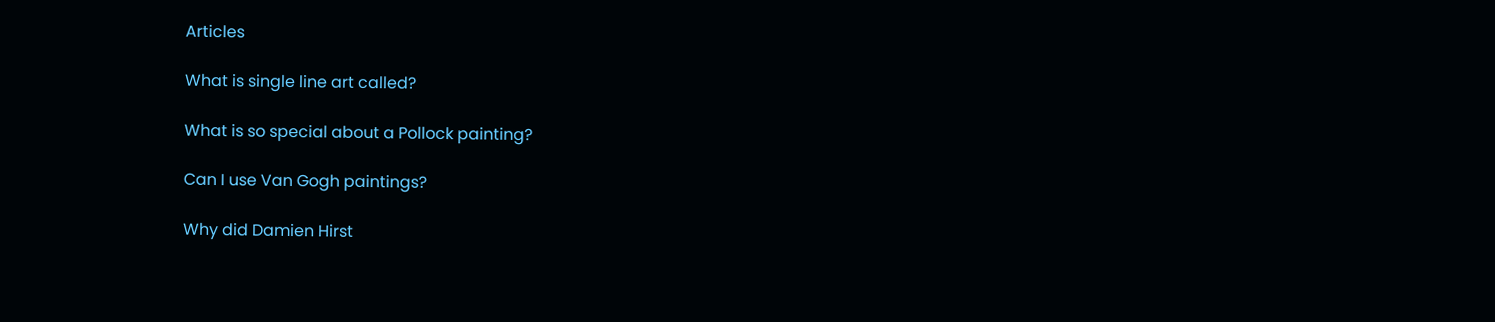Articles

What is single line art called?

What is so special about a Pollock painting?

Can I use Van Gogh paintings?

Why did Damien Hirst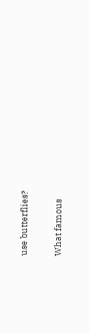use butterflies?

What famous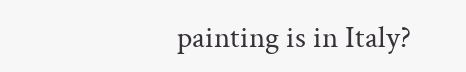painting is in Italy?